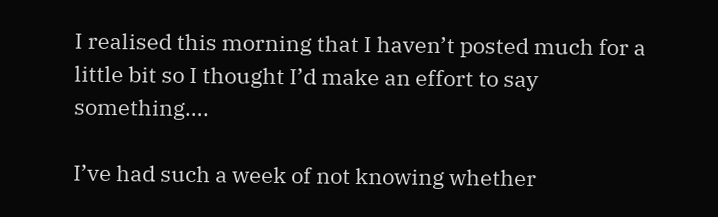I realised this morning that I haven’t posted much for a little bit so I thought I’d make an effort to say something….

I’ve had such a week of not knowing whether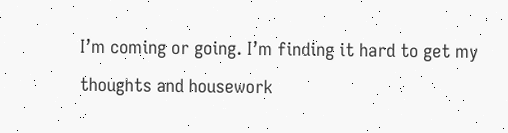I’m coming or going. I’m finding it hard to get my thoughts and housework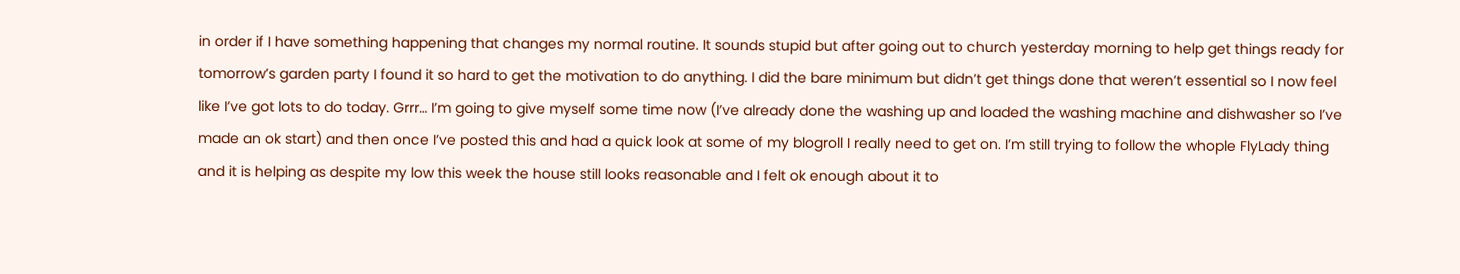in order if I have something happening that changes my normal routine. It sounds stupid but after going out to church yesterday morning to help get things ready for tomorrow’s garden party I found it so hard to get the motivation to do anything. I did the bare minimum but didn’t get things done that weren’t essential so I now feel like I’ve got lots to do today. Grrr… I’m going to give myself some time now (I’ve already done the washing up and loaded the washing machine and dishwasher so I’ve made an ok start) and then once I’ve posted this and had a quick look at some of my blogroll I really need to get on. I’m still trying to follow the whople FlyLady thing and it is helping as despite my low this week the house still looks reasonable and I felt ok enough about it to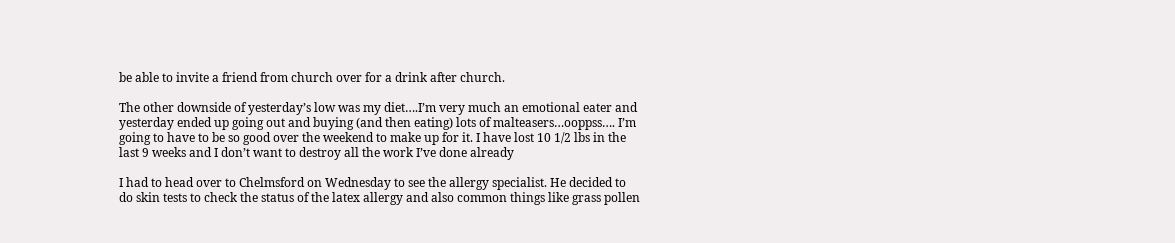be able to invite a friend from church over for a drink after church.

The other downside of yesterday’s low was my diet….I’m very much an emotional eater and yesterday ended up going out and buying (and then eating) lots of malteasers…ooppss…. I’m going to have to be so good over the weekend to make up for it. I have lost 10 1/2 lbs in the last 9 weeks and I don’t want to destroy all the work I’ve done already

I had to head over to Chelmsford on Wednesday to see the allergy specialist. He decided to do skin tests to check the status of the latex allergy and also common things like grass pollen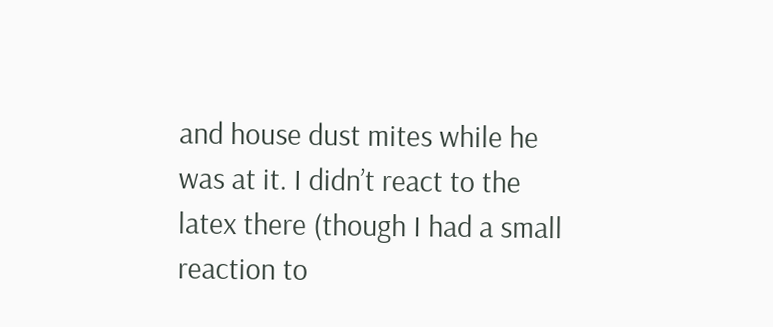and house dust mites while he was at it. I didn’t react to the latex there (though I had a small reaction to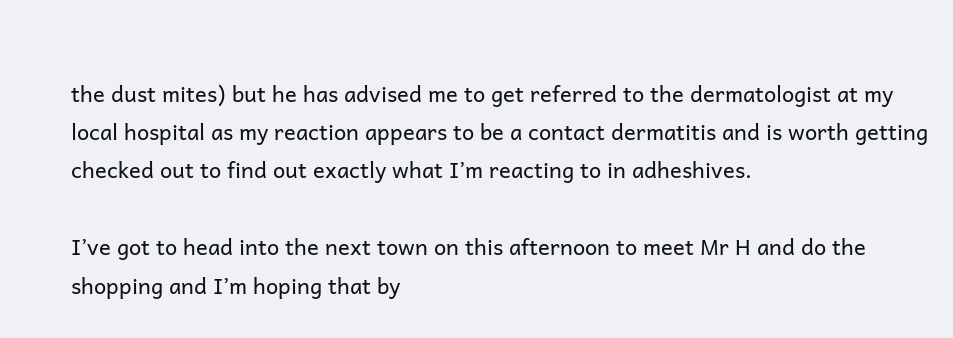the dust mites) but he has advised me to get referred to the dermatologist at my local hospital as my reaction appears to be a contact dermatitis and is worth getting checked out to find out exactly what I’m reacting to in adheshives.

I’ve got to head into the next town on this afternoon to meet Mr H and do the shopping and I’m hoping that by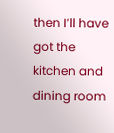then I’ll have got the kitchen and dining room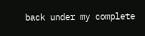back under my complete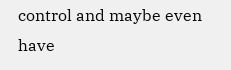control and maybe even have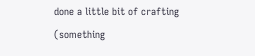done a little bit of crafting (something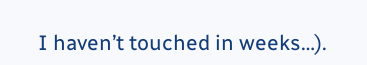I haven’t touched in weeks…).